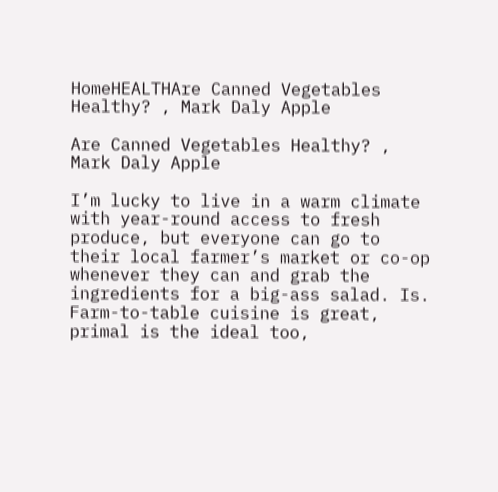HomeHEALTHAre Canned Vegetables Healthy? , Mark Daly Apple

Are Canned Vegetables Healthy? , Mark Daly Apple

I’m lucky to live in a warm climate with year-round access to fresh produce, but everyone can go to their local farmer’s market or co-op whenever they can and grab the ingredients for a big-ass salad. Is. Farm-to-table cuisine is great, primal is the ideal too,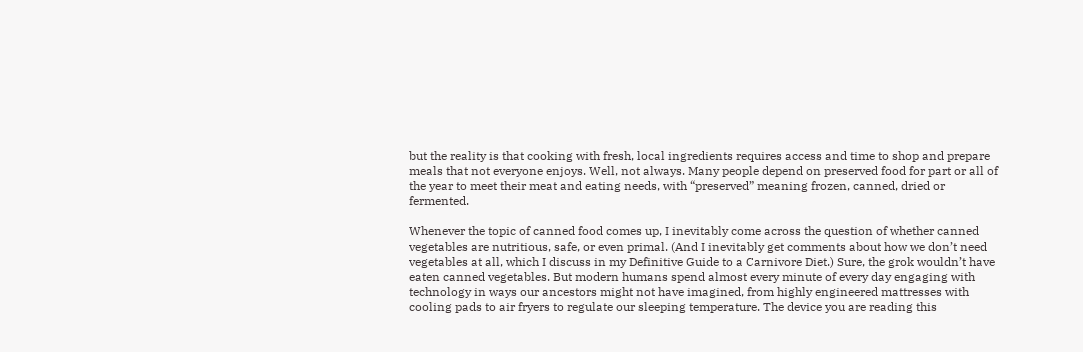but the reality is that cooking with fresh, local ingredients requires access and time to shop and prepare meals that not everyone enjoys. Well, not always. Many people depend on preserved food for part or all of the year to meet their meat and eating needs, with “preserved” meaning frozen, canned, dried or fermented.

Whenever the topic of canned food comes up, I inevitably come across the question of whether canned vegetables are nutritious, safe, or even primal. (And I inevitably get comments about how we don’t need vegetables at all, which I discuss in my Definitive Guide to a Carnivore Diet.) Sure, the grok wouldn’t have eaten canned vegetables. But modern humans spend almost every minute of every day engaging with technology in ways our ancestors might not have imagined, from highly engineered mattresses with cooling pads to air fryers to regulate our sleeping temperature. The device you are reading this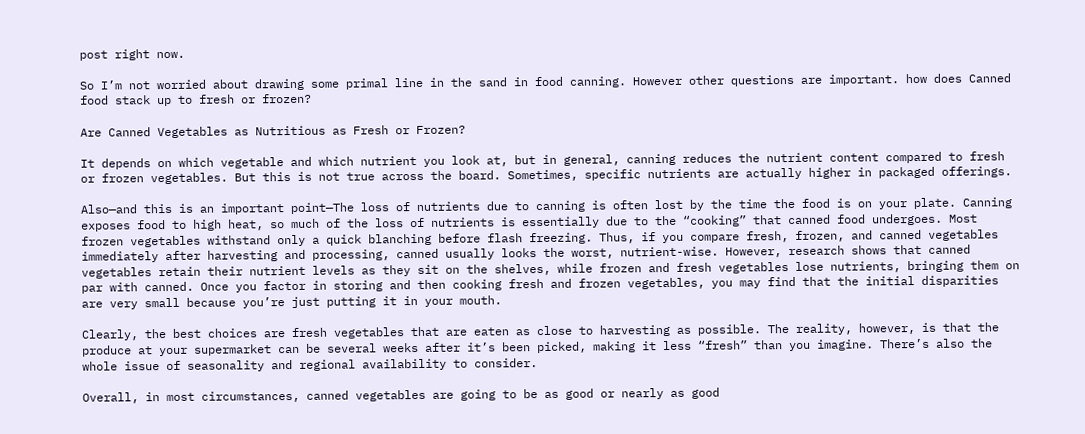post right now.

So I’m not worried about drawing some primal line in the sand in food canning. However other questions are important. how does Canned food stack up to fresh or frozen?

Are Canned Vegetables as Nutritious as Fresh or Frozen?

It depends on which vegetable and which nutrient you look at, but in general, canning reduces the nutrient content compared to fresh or frozen vegetables. But this is not true across the board. Sometimes, specific nutrients are actually higher in packaged offerings.

Also—and this is an important point—The loss of nutrients due to canning is often lost by the time the food is on your plate. Canning exposes food to high heat, so much of the loss of nutrients is essentially due to the “cooking” that canned food undergoes. Most frozen vegetables withstand only a quick blanching before flash freezing. Thus, if you compare fresh, frozen, and canned vegetables immediately after harvesting and processing, canned usually looks the worst, nutrient-wise. However, research shows that canned vegetables retain their nutrient levels as they sit on the shelves, while frozen and fresh vegetables lose nutrients, bringing them on par with canned. Once you factor in storing and then cooking fresh and frozen vegetables, you may find that the initial disparities are very small because you’re just putting it in your mouth.

Clearly, the best choices are fresh vegetables that are eaten as close to harvesting as possible. The reality, however, is that the produce at your supermarket can be several weeks after it’s been picked, making it less “fresh” than you imagine. There’s also the whole issue of seasonality and regional availability to consider.

Overall, in most circumstances, canned vegetables are going to be as good or nearly as good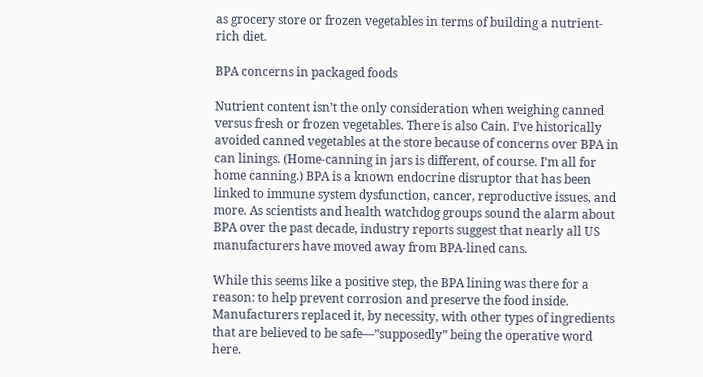as grocery store or frozen vegetables in terms of building a nutrient-rich diet.

BPA concerns in packaged foods

Nutrient content isn’t the only consideration when weighing canned versus fresh or frozen vegetables. There is also Cain. I’ve historically avoided canned vegetables at the store because of concerns over BPA in can linings. (Home-canning in jars is different, of course. I’m all for home canning.) BPA is a known endocrine disruptor that has been linked to immune system dysfunction, cancer, reproductive issues, and more. As scientists and health watchdog groups sound the alarm about BPA over the past decade, industry reports suggest that nearly all US manufacturers have moved away from BPA-lined cans.

While this seems like a positive step, the BPA lining was there for a reason: to help prevent corrosion and preserve the food inside. Manufacturers replaced it, by necessity, with other types of ingredients that are believed to be safe—”supposedly” being the operative word here.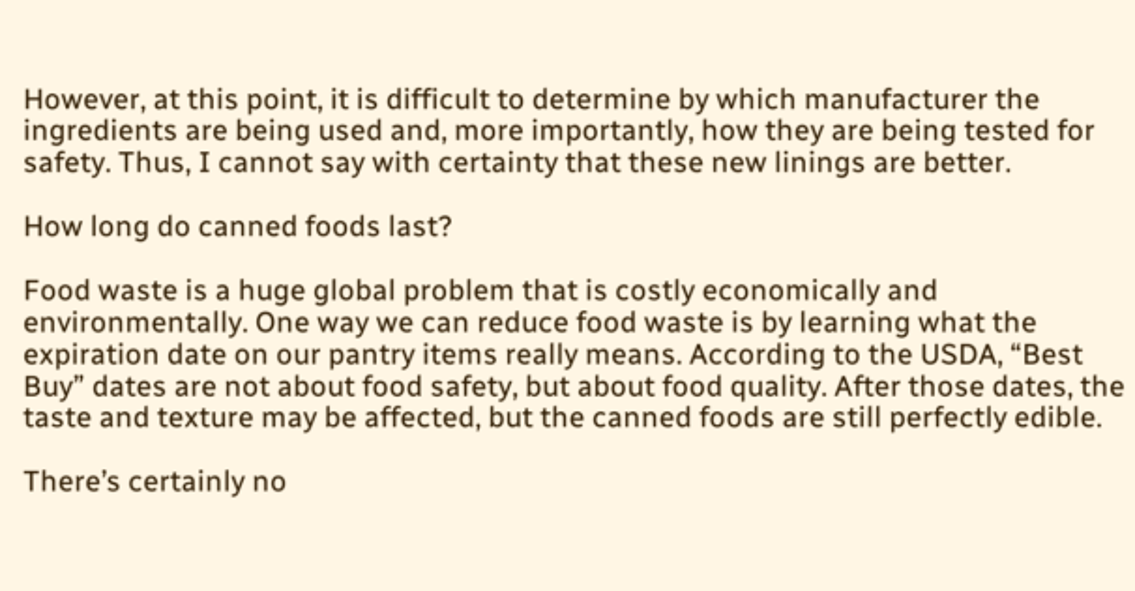However, at this point, it is difficult to determine by which manufacturer the ingredients are being used and, more importantly, how they are being tested for safety. Thus, I cannot say with certainty that these new linings are better.

How long do canned foods last?

Food waste is a huge global problem that is costly economically and environmentally. One way we can reduce food waste is by learning what the expiration date on our pantry items really means. According to the USDA, “Best Buy” dates are not about food safety, but about food quality. After those dates, the taste and texture may be affected, but the canned foods are still perfectly edible.

There’s certainly no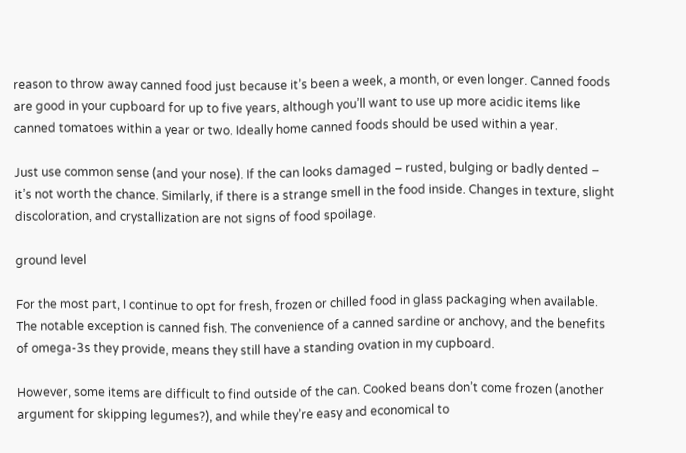reason to throw away canned food just because it’s been a week, a month, or even longer. Canned foods are good in your cupboard for up to five years, although you’ll want to use up more acidic items like canned tomatoes within a year or two. Ideally home canned foods should be used within a year.

Just use common sense (and your nose). If the can looks damaged – rusted, bulging or badly dented – it’s not worth the chance. Similarly, if there is a strange smell in the food inside. Changes in texture, slight discoloration, and crystallization are not signs of food spoilage.

ground level

For the most part, I continue to opt for fresh, frozen or chilled food in glass packaging when available. The notable exception is canned fish. The convenience of a canned sardine or anchovy, and the benefits of omega-3s they provide, means they still have a standing ovation in my cupboard.

However, some items are difficult to find outside of the can. Cooked beans don’t come frozen (another argument for skipping legumes?), and while they’re easy and economical to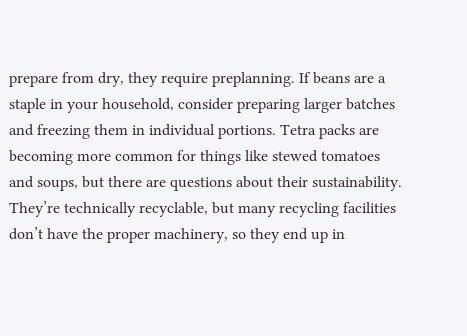prepare from dry, they require preplanning. If beans are a staple in your household, consider preparing larger batches and freezing them in individual portions. Tetra packs are becoming more common for things like stewed tomatoes and soups, but there are questions about their sustainability. They’re technically recyclable, but many recycling facilities don’t have the proper machinery, so they end up in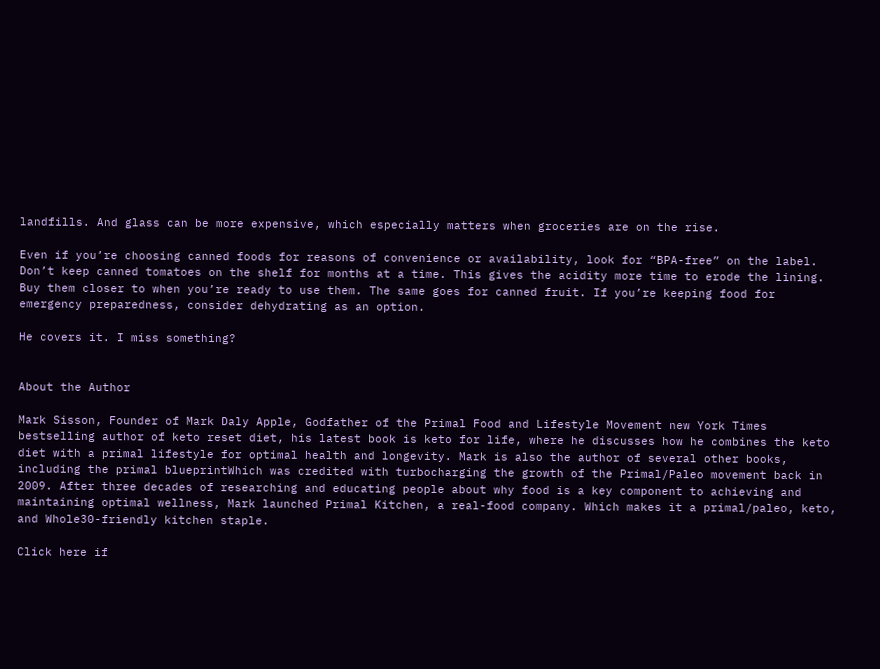landfills. And glass can be more expensive, which especially matters when groceries are on the rise.

Even if you’re choosing canned foods for reasons of convenience or availability, look for “BPA-free” on the label. Don’t keep canned tomatoes on the shelf for months at a time. This gives the acidity more time to erode the lining. Buy them closer to when you’re ready to use them. The same goes for canned fruit. If you’re keeping food for emergency preparedness, consider dehydrating as an option.

He covers it. I miss something?


About the Author

Mark Sisson, Founder of Mark Daly Apple, Godfather of the Primal Food and Lifestyle Movement new York Times bestselling author of keto reset diet, his latest book is keto for life, where he discusses how he combines the keto diet with a primal lifestyle for optimal health and longevity. Mark is also the author of several other books, including the primal blueprintWhich was credited with turbocharging the growth of the Primal/Paleo movement back in 2009. After three decades of researching and educating people about why food is a key component to achieving and maintaining optimal wellness, Mark launched Primal Kitchen, a real-food company. Which makes it a primal/paleo, keto, and Whole30-friendly kitchen staple.

Click here if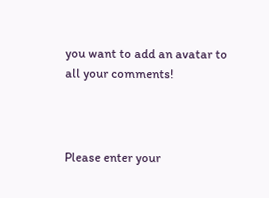you want to add an avatar to all your comments!



Please enter your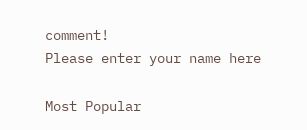comment!
Please enter your name here

Most Popular